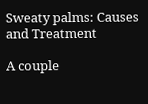Sweaty palms: Causes and Treatment

A couple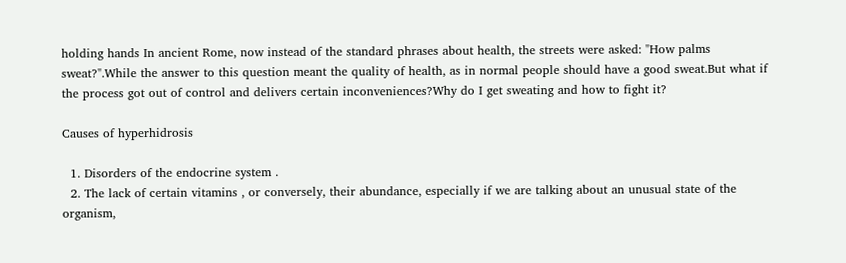holding hands In ancient Rome, now instead of the standard phrases about health, the streets were asked: "How palms sweat?".While the answer to this question meant the quality of health, as in normal people should have a good sweat.But what if the process got out of control and delivers certain inconveniences?Why do I get sweating and how to fight it?

Causes of hyperhidrosis

  1. Disorders of the endocrine system .
  2. The lack of certain vitamins , or conversely, their abundance, especially if we are talking about an unusual state of the organism,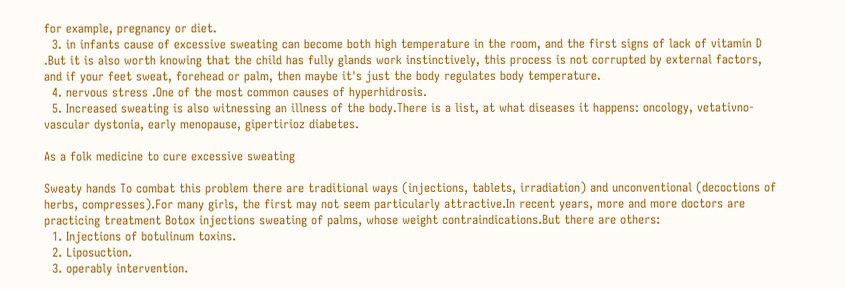for example, pregnancy or diet.
  3. in infants cause of excessive sweating can become both high temperature in the room, and the first signs of lack of vitamin D .But it is also worth knowing that the child has fully glands work instinctively, this process is not corrupted by external factors, and if your feet sweat, forehead or palm, then maybe it's just the body regulates body temperature.
  4. nervous stress .One of the most common causes of hyperhidrosis.
  5. Increased sweating is also witnessing an illness of the body.There is a list, at what diseases it happens: oncology, vetativno-vascular dystonia, early menopause, gipertirioz diabetes.

As a folk medicine to cure excessive sweating

Sweaty hands To combat this problem there are traditional ways (injections, tablets, irradiation) and unconventional (decoctions of herbs, compresses).For many girls, the first may not seem particularly attractive.In recent years, more and more doctors are practicing treatment Botox injections sweating of palms, whose weight contraindications.But there are others:
  1. Injections of botulinum toxins.
  2. Liposuction.
  3. operably intervention.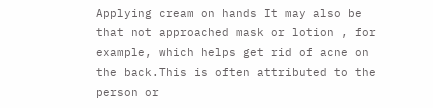Applying cream on hands It may also be that not approached mask or lotion , for example, which helps get rid of acne on the back.This is often attributed to the person or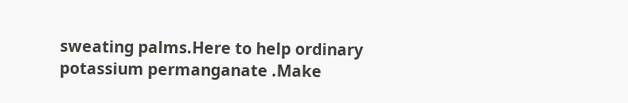sweating palms.Here to help ordinary potassium permanganate .Make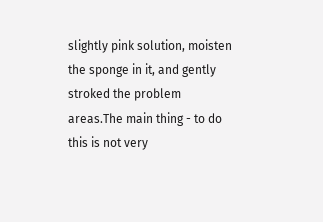slightly pink solution, moisten the sponge in it, and gently stroked the problem areas.The main thing - to do this is not very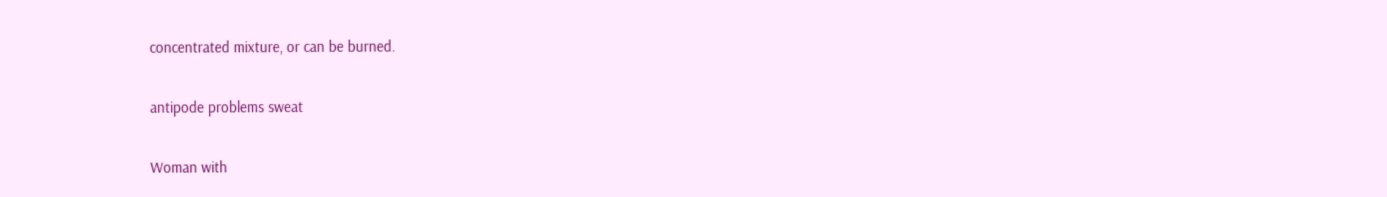concentrated mixture, or can be burned.

antipode problems sweat

Woman with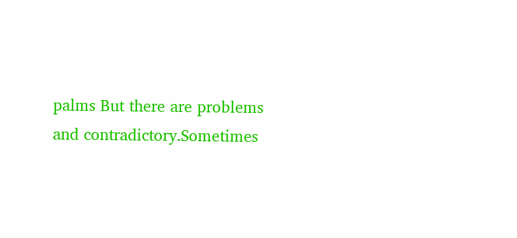palms But there are problems and contradictory.Sometimes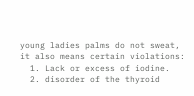young ladies palms do not sweat, it also means certain violations:
  1. Lack or excess of iodine.
  2. disorder of the thyroid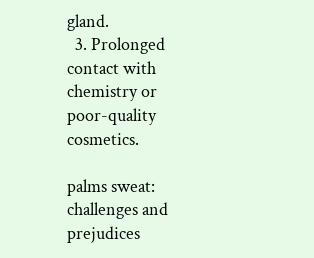gland.
  3. Prolonged contact with chemistry or poor-quality cosmetics.

palms sweat: challenges and prejudices